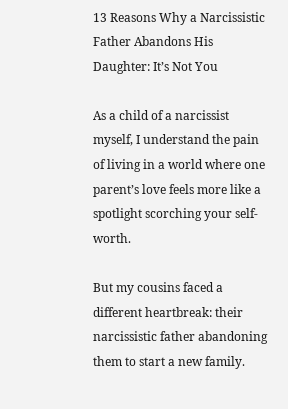13 Reasons Why a Narcissistic Father Abandons His Daughter: It’s Not You

As a child of a narcissist myself, I understand the pain of living in a world where one parent’s love feels more like a spotlight scorching your self-worth.

But my cousins faced a different heartbreak: their narcissistic father abandoning them to start a new family.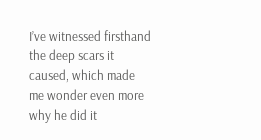I’ve witnessed firsthand the deep scars it caused, which made me wonder even more why he did it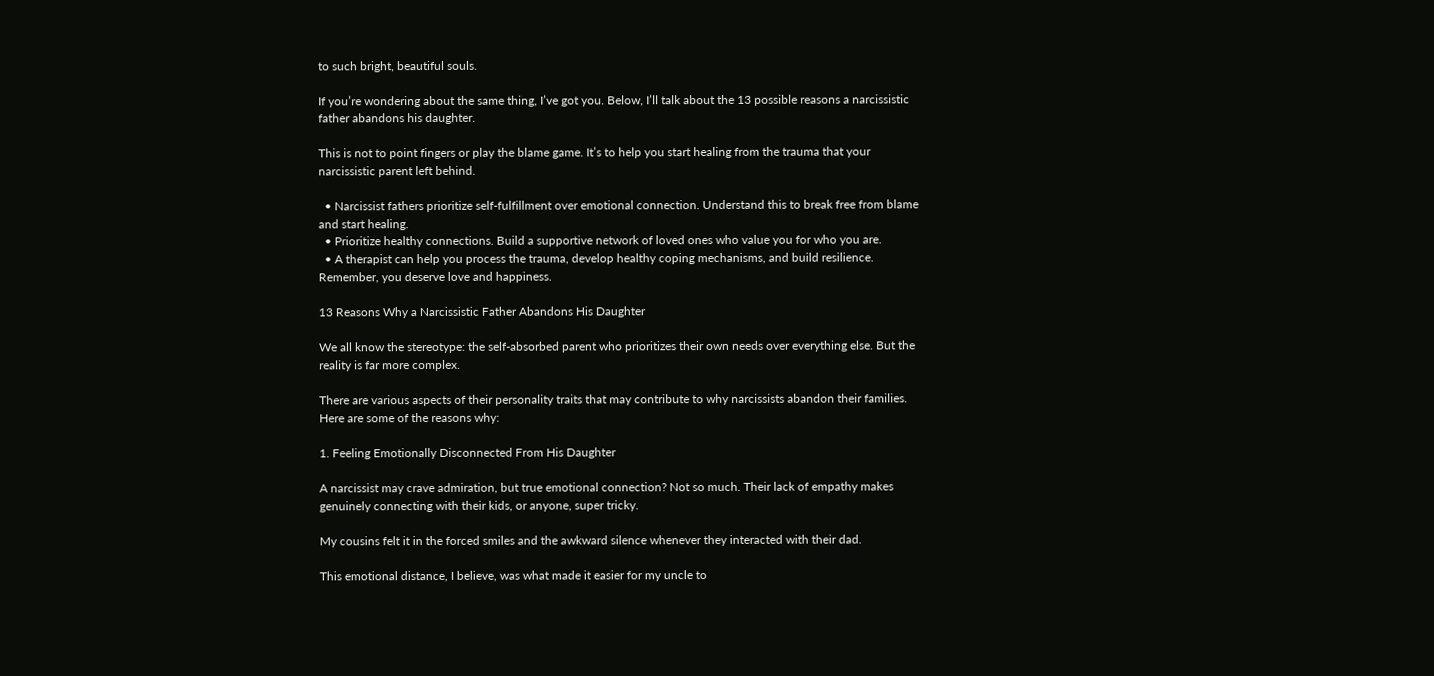to such bright, beautiful souls.

If you’re wondering about the same thing, I’ve got you. Below, I’ll talk about the 13 possible reasons a narcissistic father abandons his daughter.

This is not to point fingers or play the blame game. It’s to help you start healing from the trauma that your narcissistic parent left behind.

  • Narcissist fathers prioritize self-fulfillment over emotional connection. Understand this to break free from blame and start healing.
  • Prioritize healthy connections. Build a supportive network of loved ones who value you for who you are.
  • A therapist can help you process the trauma, develop healthy coping mechanisms, and build resilience. Remember, you deserve love and happiness.

13 Reasons Why a Narcissistic Father Abandons His Daughter

We all know the stereotype: the self-absorbed parent who prioritizes their own needs over everything else. But the reality is far more complex.

There are various aspects of their personality traits that may contribute to why narcissists abandon their families. Here are some of the reasons why:

1. Feeling Emotionally Disconnected From His Daughter

A narcissist may crave admiration, but true emotional connection? Not so much. Their lack of empathy makes genuinely connecting with their kids, or anyone, super tricky.

My cousins felt it in the forced smiles and the awkward silence whenever they interacted with their dad.

This emotional distance, I believe, was what made it easier for my uncle to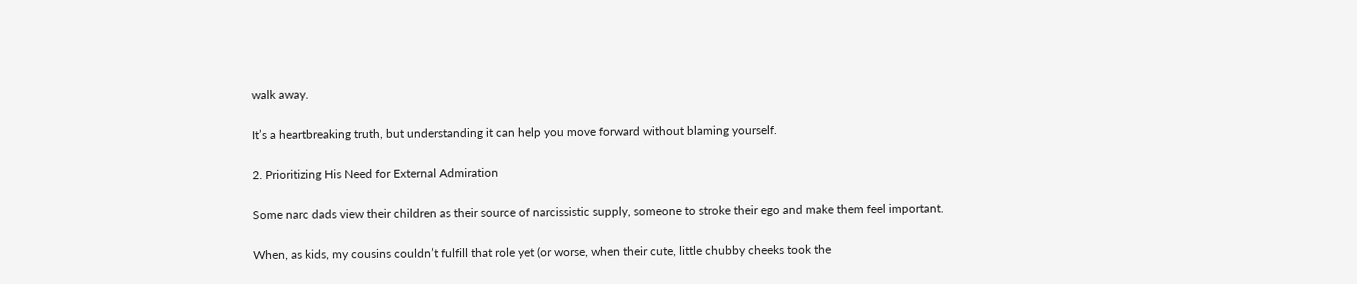walk away.

It’s a heartbreaking truth, but understanding it can help you move forward without blaming yourself.

2. Prioritizing His Need for External Admiration

Some narc dads view their children as their source of narcissistic supply, someone to stroke their ego and make them feel important.

When, as kids, my cousins couldn’t fulfill that role yet (or worse, when their cute, little chubby cheeks took the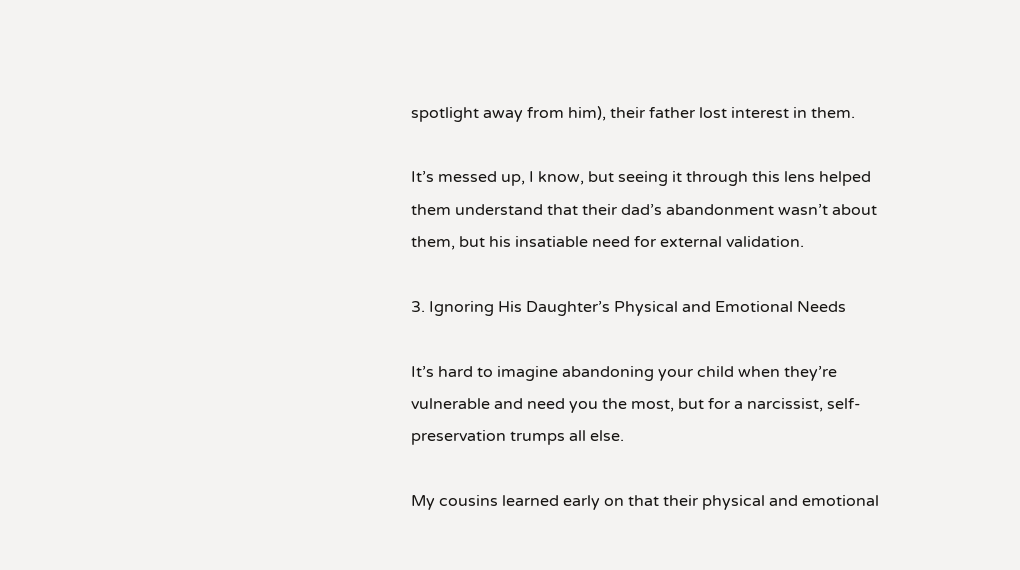spotlight away from him), their father lost interest in them.

It’s messed up, I know, but seeing it through this lens helped them understand that their dad’s abandonment wasn’t about them, but his insatiable need for external validation.

3. Ignoring His Daughter’s Physical and Emotional Needs

It’s hard to imagine abandoning your child when they’re vulnerable and need you the most, but for a narcissist, self-preservation trumps all else.

My cousins learned early on that their physical and emotional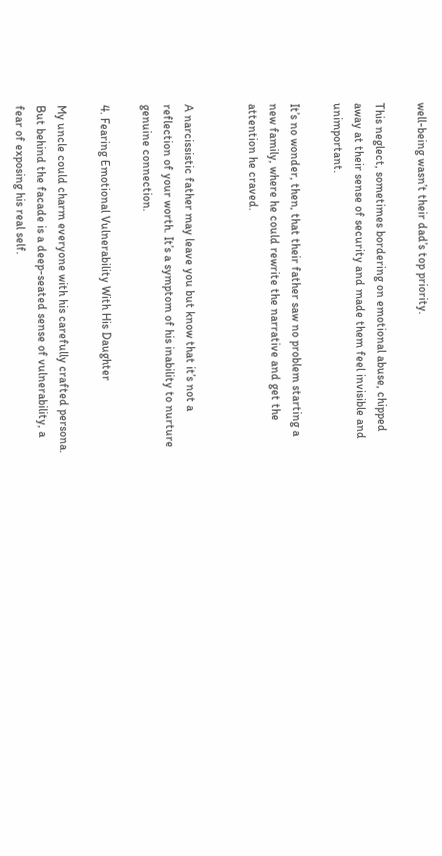well-being wasn’t their dad’s top priority.

This neglect, sometimes bordering on emotional abuse, chipped away at their sense of security and made them feel invisible and unimportant.

It’s no wonder, then, that their father saw no problem starting a new family, where he could rewrite the narrative and get the attention he craved.


A narcissistic father may leave you but know that it’s not a reflection of your worth. It’s a symptom of his inability to nurture genuine connection.

4. Fearing Emotional Vulnerability With His Daughter

My uncle could charm everyone with his carefully crafted persona. But behind the facade is a deep-seated sense of vulnerability, a fear of exposing his real self.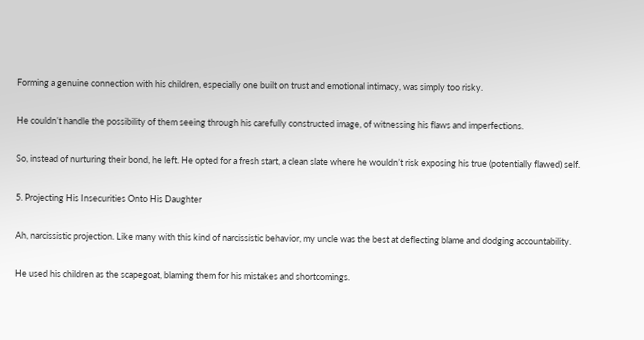Forming a genuine connection with his children, especially one built on trust and emotional intimacy, was simply too risky.

He couldn’t handle the possibility of them seeing through his carefully constructed image, of witnessing his flaws and imperfections.

So, instead of nurturing their bond, he left. He opted for a fresh start, a clean slate where he wouldn’t risk exposing his true (potentially flawed) self.

5. Projecting His Insecurities Onto His Daughter

Ah, narcissistic projection. Like many with this kind of narcissistic behavior, my uncle was the best at deflecting blame and dodging accountability.

He used his children as the scapegoat, blaming them for his mistakes and shortcomings.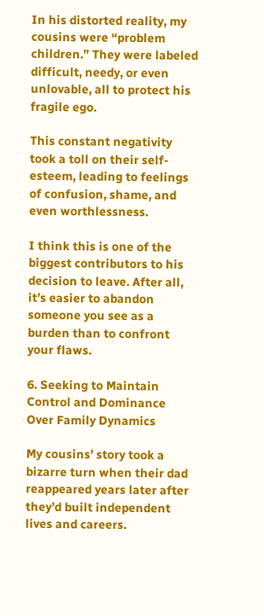In his distorted reality, my cousins were “problem children.” They were labeled difficult, needy, or even unlovable, all to protect his fragile ego.

This constant negativity took a toll on their self-esteem, leading to feelings of confusion, shame, and even worthlessness.

I think this is one of the biggest contributors to his decision to leave. After all, it’s easier to abandon someone you see as a burden than to confront your flaws.

6. Seeking to Maintain Control and Dominance Over Family Dynamics

My cousins’ story took a bizarre turn when their dad reappeared years later after they’d built independent lives and careers.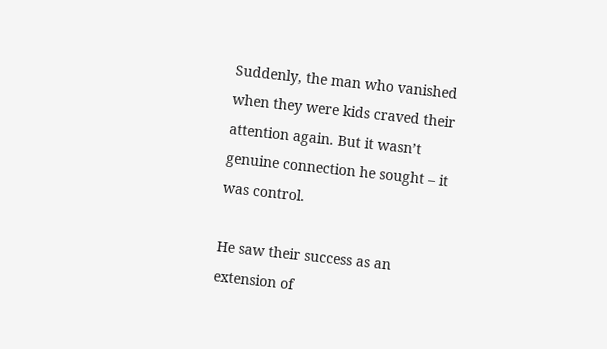Suddenly, the man who vanished when they were kids craved their attention again. But it wasn’t genuine connection he sought – it was control.

He saw their success as an extension of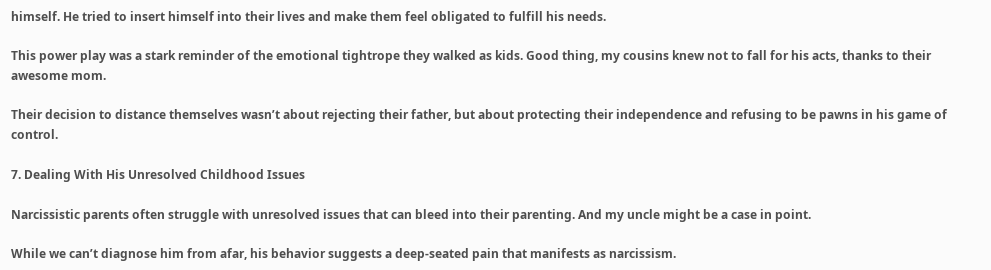himself. He tried to insert himself into their lives and make them feel obligated to fulfill his needs.

This power play was a stark reminder of the emotional tightrope they walked as kids. Good thing, my cousins knew not to fall for his acts, thanks to their awesome mom.

Their decision to distance themselves wasn’t about rejecting their father, but about protecting their independence and refusing to be pawns in his game of control.

7. Dealing With His Unresolved Childhood Issues

Narcissistic parents often struggle with unresolved issues that can bleed into their parenting. And my uncle might be a case in point.

While we can’t diagnose him from afar, his behavior suggests a deep-seated pain that manifests as narcissism.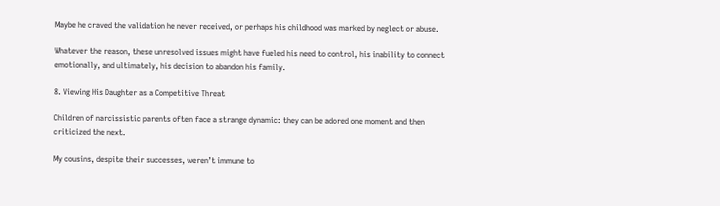Maybe he craved the validation he never received, or perhaps his childhood was marked by neglect or abuse.

Whatever the reason, these unresolved issues might have fueled his need to control, his inability to connect emotionally, and ultimately, his decision to abandon his family.

8. Viewing His Daughter as a Competitive Threat

Children of narcissistic parents often face a strange dynamic: they can be adored one moment and then criticized the next.

My cousins, despite their successes, weren’t immune to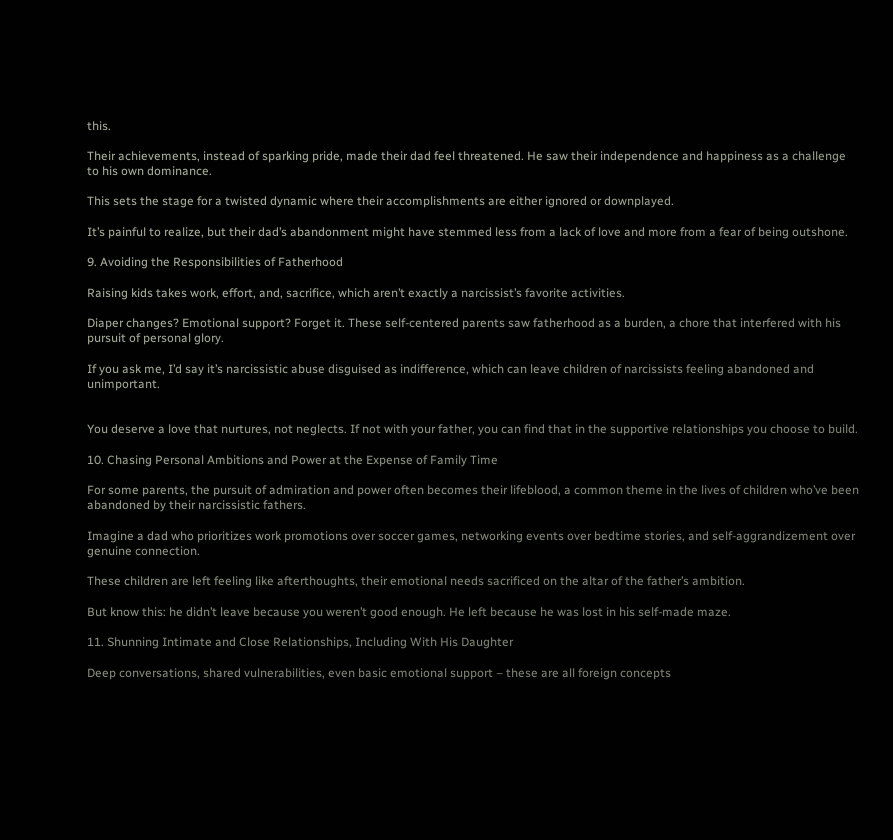this.

Their achievements, instead of sparking pride, made their dad feel threatened. He saw their independence and happiness as a challenge to his own dominance.

This sets the stage for a twisted dynamic where their accomplishments are either ignored or downplayed.

It’s painful to realize, but their dad’s abandonment might have stemmed less from a lack of love and more from a fear of being outshone.

9. Avoiding the Responsibilities of Fatherhood

Raising kids takes work, effort, and, sacrifice, which aren’t exactly a narcissist’s favorite activities.

Diaper changes? Emotional support? Forget it. These self-centered parents saw fatherhood as a burden, a chore that interfered with his pursuit of personal glory.

If you ask me, I’d say it’s narcissistic abuse disguised as indifference, which can leave children of narcissists feeling abandoned and unimportant.


You deserve a love that nurtures, not neglects. If not with your father, you can find that in the supportive relationships you choose to build.

10. Chasing Personal Ambitions and Power at the Expense of Family Time

For some parents, the pursuit of admiration and power often becomes their lifeblood, a common theme in the lives of children who’ve been abandoned by their narcissistic fathers.

Imagine a dad who prioritizes work promotions over soccer games, networking events over bedtime stories, and self-aggrandizement over genuine connection.

These children are left feeling like afterthoughts, their emotional needs sacrificed on the altar of the father’s ambition.

But know this: he didn’t leave because you weren’t good enough. He left because he was lost in his self-made maze.

11. Shunning Intimate and Close Relationships, Including With His Daughter

Deep conversations, shared vulnerabilities, even basic emotional support – these are all foreign concepts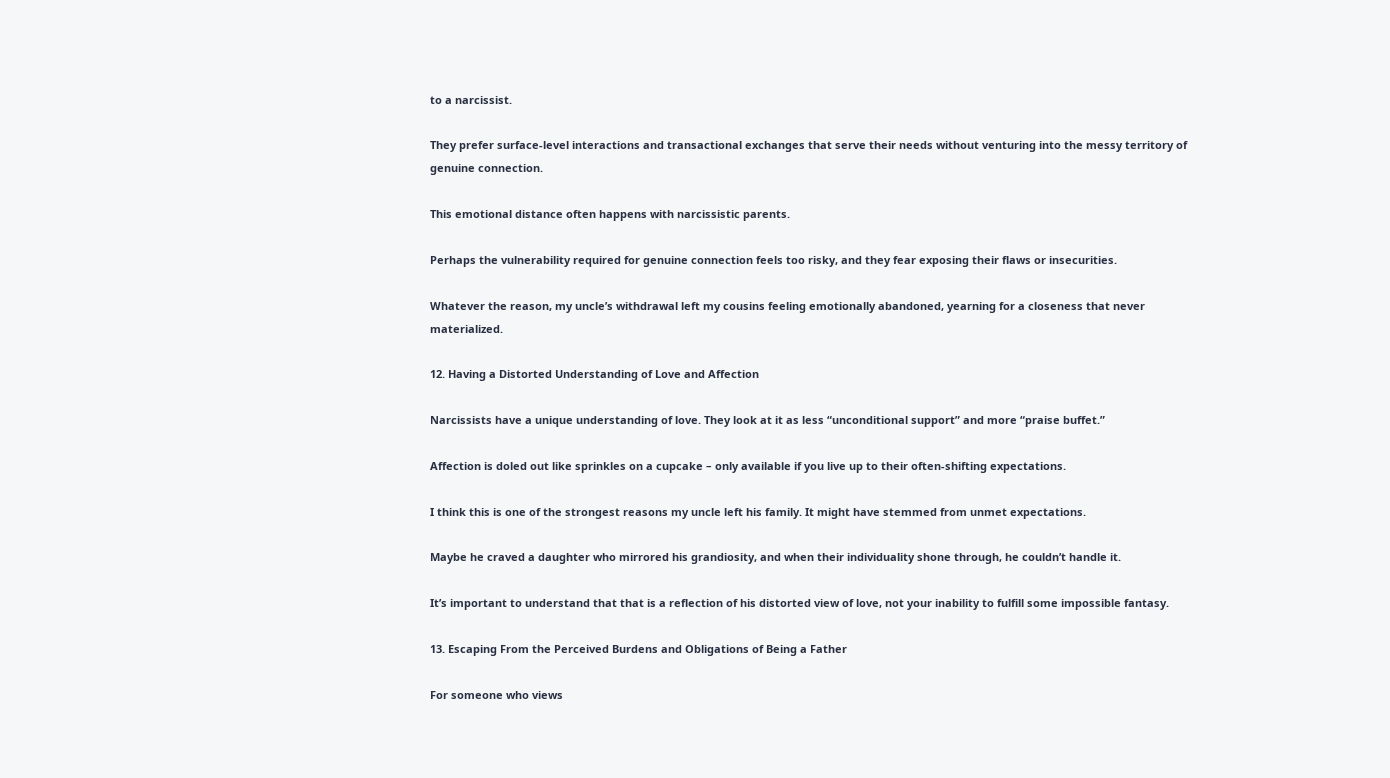to a narcissist.

They prefer surface-level interactions and transactional exchanges that serve their needs without venturing into the messy territory of genuine connection.

This emotional distance often happens with narcissistic parents.

Perhaps the vulnerability required for genuine connection feels too risky, and they fear exposing their flaws or insecurities.

Whatever the reason, my uncle’s withdrawal left my cousins feeling emotionally abandoned, yearning for a closeness that never materialized.

12. Having a Distorted Understanding of Love and Affection

Narcissists have a unique understanding of love. They look at it as less “unconditional support” and more “praise buffet.”

Affection is doled out like sprinkles on a cupcake – only available if you live up to their often-shifting expectations.

I think this is one of the strongest reasons my uncle left his family. It might have stemmed from unmet expectations.

Maybe he craved a daughter who mirrored his grandiosity, and when their individuality shone through, he couldn’t handle it.

It’s important to understand that that is a reflection of his distorted view of love, not your inability to fulfill some impossible fantasy.

13. Escaping From the Perceived Burdens and Obligations of Being a Father

For someone who views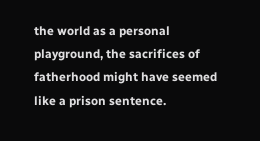the world as a personal playground, the sacrifices of fatherhood might have seemed like a prison sentence.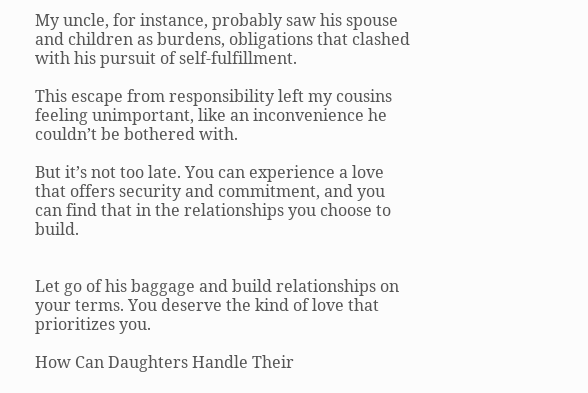My uncle, for instance, probably saw his spouse and children as burdens, obligations that clashed with his pursuit of self-fulfillment.

This escape from responsibility left my cousins feeling unimportant, like an inconvenience he couldn’t be bothered with.

But it’s not too late. You can experience a love that offers security and commitment, and you can find that in the relationships you choose to build.


Let go of his baggage and build relationships on your terms. You deserve the kind of love that prioritizes you.

How Can Daughters Handle Their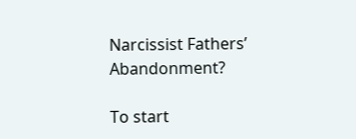Narcissist Fathers’ Abandonment?

To start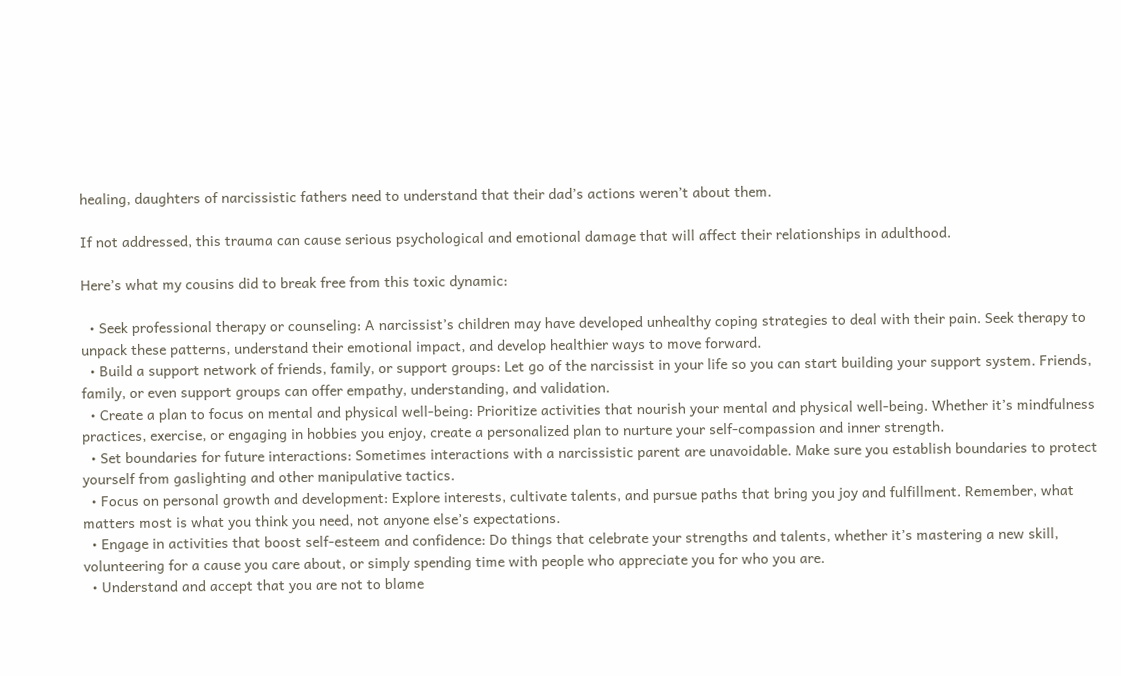healing, daughters of narcissistic fathers need to understand that their dad’s actions weren’t about them.

If not addressed, this trauma can cause serious psychological and emotional damage that will affect their relationships in adulthood.

Here’s what my cousins did to break free from this toxic dynamic:

  • Seek professional therapy or counseling: A narcissist’s children may have developed unhealthy coping strategies to deal with their pain. Seek therapy to unpack these patterns, understand their emotional impact, and develop healthier ways to move forward.
  • Build a support network of friends, family, or support groups: Let go of the narcissist in your life so you can start building your support system. Friends, family, or even support groups can offer empathy, understanding, and validation.
  • Create a plan to focus on mental and physical well-being: Prioritize activities that nourish your mental and physical well-being. Whether it’s mindfulness practices, exercise, or engaging in hobbies you enjoy, create a personalized plan to nurture your self-compassion and inner strength.
  • Set boundaries for future interactions: Sometimes interactions with a narcissistic parent are unavoidable. Make sure you establish boundaries to protect yourself from gaslighting and other manipulative tactics.
  • Focus on personal growth and development: Explore interests, cultivate talents, and pursue paths that bring you joy and fulfillment. Remember, what matters most is what you think you need, not anyone else’s expectations.
  • Engage in activities that boost self-esteem and confidence: Do things that celebrate your strengths and talents, whether it’s mastering a new skill, volunteering for a cause you care about, or simply spending time with people who appreciate you for who you are.
  • Understand and accept that you are not to blame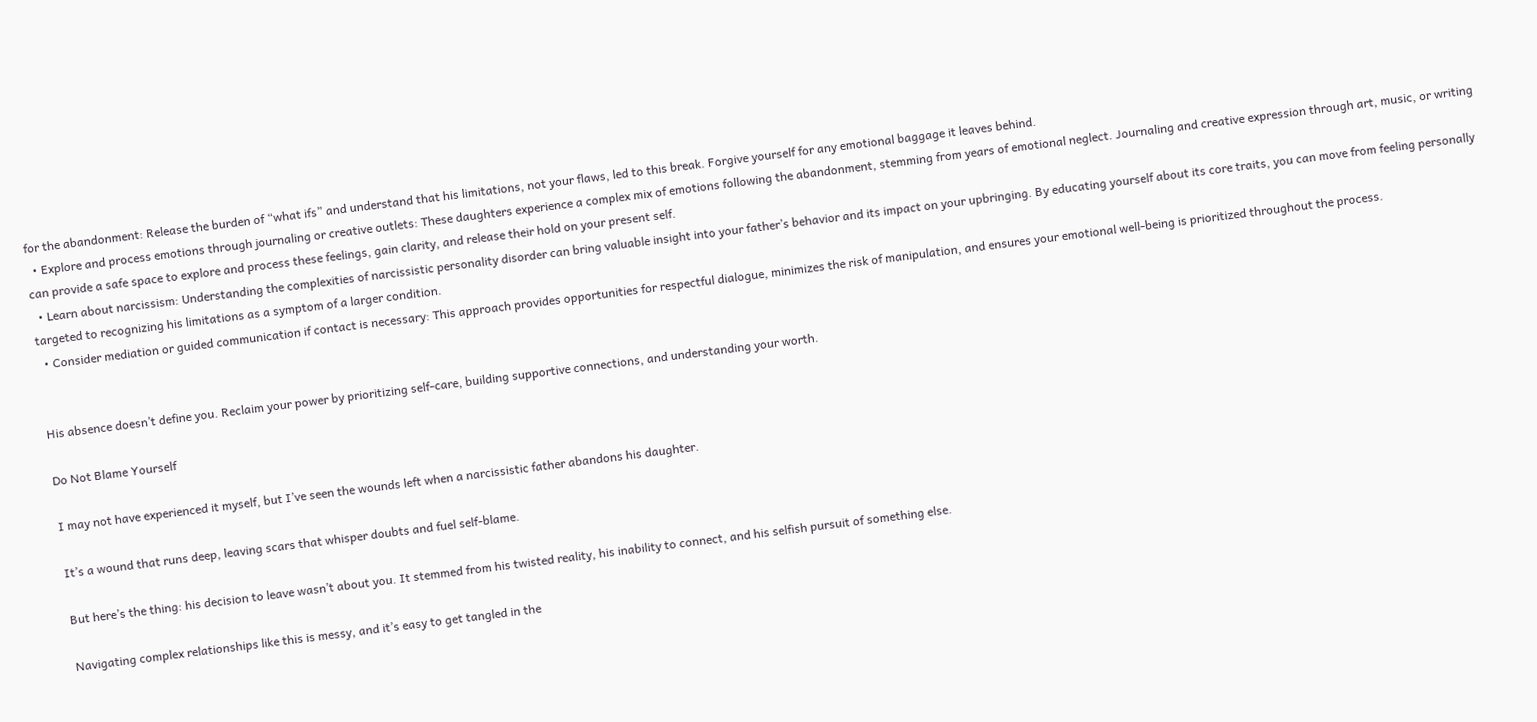for the abandonment: Release the burden of “what ifs” and understand that his limitations, not your flaws, led to this break. Forgive yourself for any emotional baggage it leaves behind.
  • Explore and process emotions through journaling or creative outlets: These daughters experience a complex mix of emotions following the abandonment, stemming from years of emotional neglect. Journaling and creative expression through art, music, or writing can provide a safe space to explore and process these feelings, gain clarity, and release their hold on your present self.
  • Learn about narcissism: Understanding the complexities of narcissistic personality disorder can bring valuable insight into your father’s behavior and its impact on your upbringing. By educating yourself about its core traits, you can move from feeling personally targeted to recognizing his limitations as a symptom of a larger condition.
  • Consider mediation or guided communication if contact is necessary: This approach provides opportunities for respectful dialogue, minimizes the risk of manipulation, and ensures your emotional well-being is prioritized throughout the process.


His absence doesn’t define you. Reclaim your power by prioritizing self-care, building supportive connections, and understanding your worth.

Do Not Blame Yourself

I may not have experienced it myself, but I’ve seen the wounds left when a narcissistic father abandons his daughter.

It’s a wound that runs deep, leaving scars that whisper doubts and fuel self-blame.

But here’s the thing: his decision to leave wasn’t about you. It stemmed from his twisted reality, his inability to connect, and his selfish pursuit of something else.

Navigating complex relationships like this is messy, and it’s easy to get tangled in the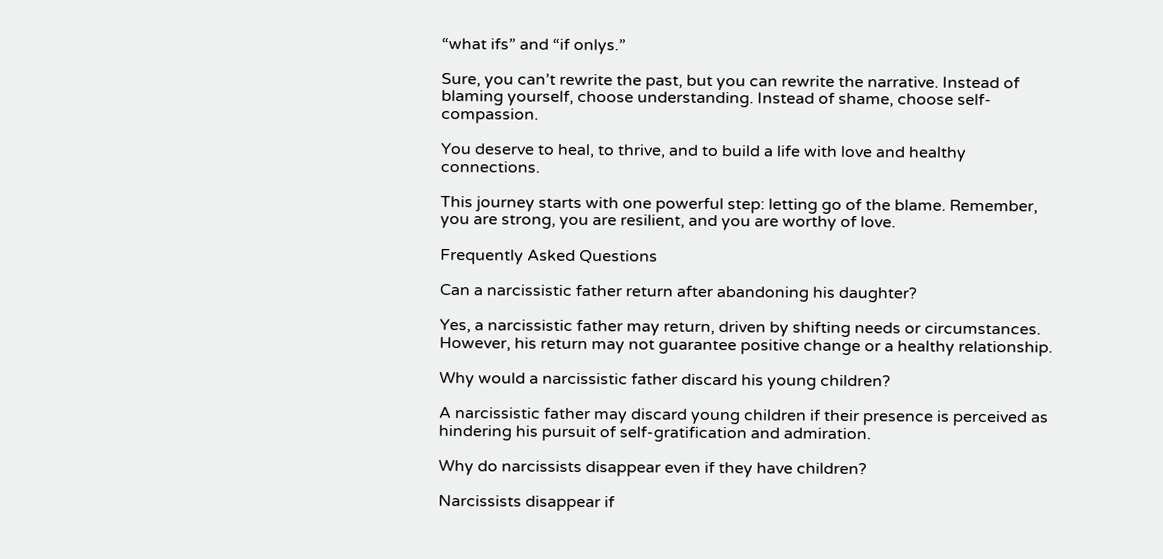“what ifs” and “if onlys.”

Sure, you can’t rewrite the past, but you can rewrite the narrative. Instead of blaming yourself, choose understanding. Instead of shame, choose self-compassion.

You deserve to heal, to thrive, and to build a life with love and healthy connections.

This journey starts with one powerful step: letting go of the blame. Remember, you are strong, you are resilient, and you are worthy of love.

Frequently Asked Questions

Can a narcissistic father return after abandoning his daughter?

Yes, a narcissistic father may return, driven by shifting needs or circumstances. However, his return may not guarantee positive change or a healthy relationship.

Why would a narcissistic father discard his young children?

A narcissistic father may discard young children if their presence is perceived as hindering his pursuit of self-gratification and admiration.

Why do narcissists disappear even if they have children?

Narcissists disappear if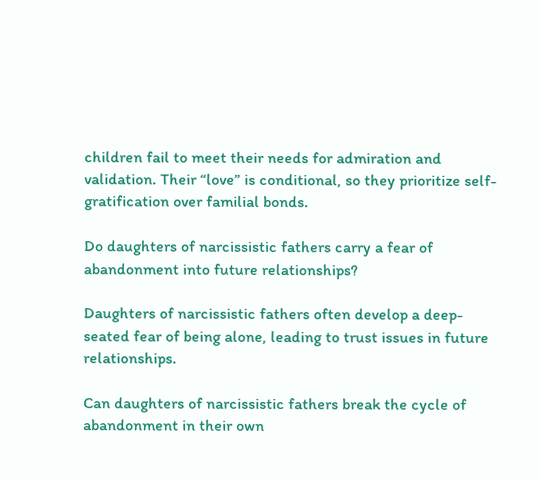children fail to meet their needs for admiration and validation. Their “love” is conditional, so they prioritize self-gratification over familial bonds.

Do daughters of narcissistic fathers carry a fear of abandonment into future relationships?

Daughters of narcissistic fathers often develop a deep-seated fear of being alone, leading to trust issues in future relationships.

Can daughters of narcissistic fathers break the cycle of abandonment in their own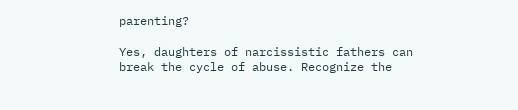parenting?

Yes, daughters of narcissistic fathers can break the cycle of abuse. Recognize the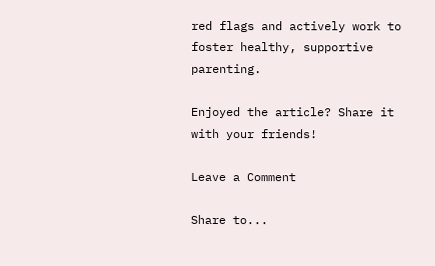red flags and actively work to foster healthy, supportive parenting.

Enjoyed the article? Share it with your friends!

Leave a Comment

Share to...